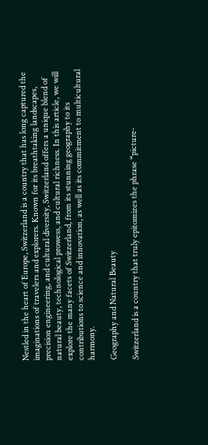Nestled in the heart of Europe, Switzerland is a country that has long captured the imaginations of travelers and explorers. Known for its breathtaking landscapes, precision engineering, and cultural diversity, Switzerland offers a unique blend of natural beauty, technological prowess, and cultural richness. In this article, we will explore the many facets of Switzerland, from its stunning geography to its contributions to science and innovation, as well as its commitment to multicultural harmony.

Geography and Natural Beauty

Switzerland is a country that truly epitomizes the phrase “picture-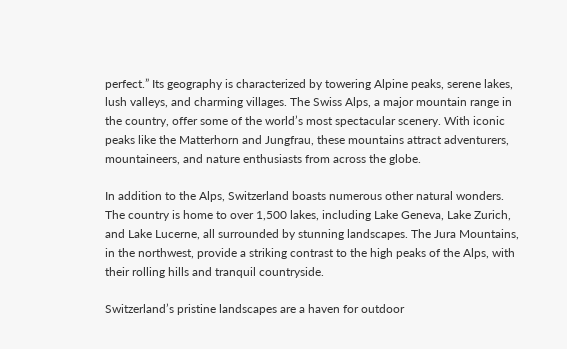perfect.” Its geography is characterized by towering Alpine peaks, serene lakes, lush valleys, and charming villages. The Swiss Alps, a major mountain range in the country, offer some of the world’s most spectacular scenery. With iconic peaks like the Matterhorn and Jungfrau, these mountains attract adventurers, mountaineers, and nature enthusiasts from across the globe.

In addition to the Alps, Switzerland boasts numerous other natural wonders. The country is home to over 1,500 lakes, including Lake Geneva, Lake Zurich, and Lake Lucerne, all surrounded by stunning landscapes. The Jura Mountains, in the northwest, provide a striking contrast to the high peaks of the Alps, with their rolling hills and tranquil countryside.

Switzerland’s pristine landscapes are a haven for outdoor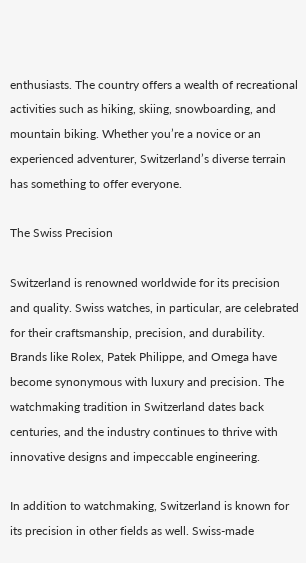enthusiasts. The country offers a wealth of recreational activities such as hiking, skiing, snowboarding, and mountain biking. Whether you’re a novice or an experienced adventurer, Switzerland’s diverse terrain has something to offer everyone.

The Swiss Precision

Switzerland is renowned worldwide for its precision and quality. Swiss watches, in particular, are celebrated for their craftsmanship, precision, and durability. Brands like Rolex, Patek Philippe, and Omega have become synonymous with luxury and precision. The watchmaking tradition in Switzerland dates back centuries, and the industry continues to thrive with innovative designs and impeccable engineering.

In addition to watchmaking, Switzerland is known for its precision in other fields as well. Swiss-made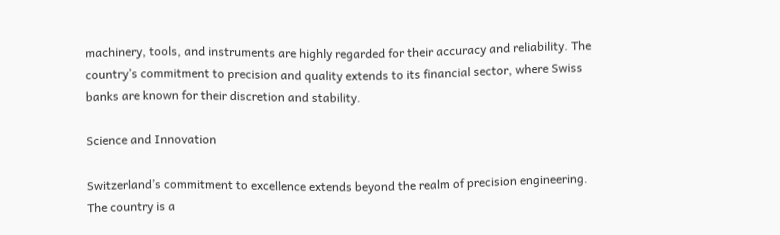machinery, tools, and instruments are highly regarded for their accuracy and reliability. The country’s commitment to precision and quality extends to its financial sector, where Swiss banks are known for their discretion and stability.

Science and Innovation

Switzerland’s commitment to excellence extends beyond the realm of precision engineering. The country is a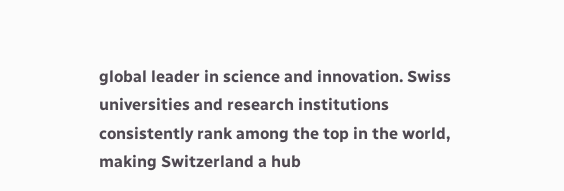global leader in science and innovation. Swiss universities and research institutions consistently rank among the top in the world, making Switzerland a hub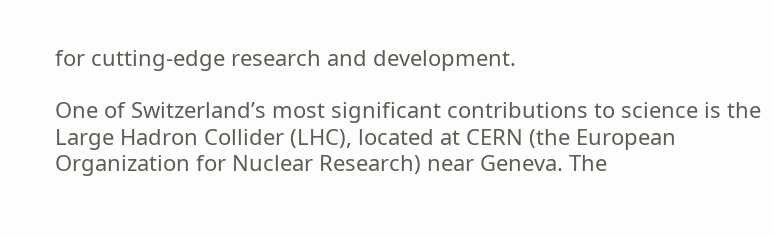for cutting-edge research and development.

One of Switzerland’s most significant contributions to science is the Large Hadron Collider (LHC), located at CERN (the European Organization for Nuclear Research) near Geneva. The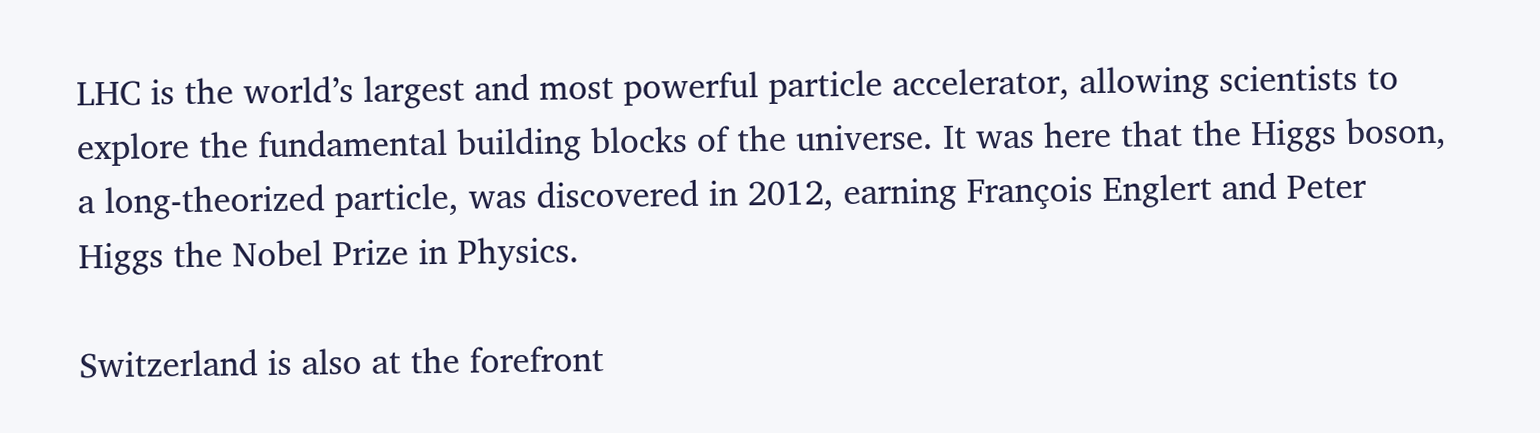LHC is the world’s largest and most powerful particle accelerator, allowing scientists to explore the fundamental building blocks of the universe. It was here that the Higgs boson, a long-theorized particle, was discovered in 2012, earning François Englert and Peter Higgs the Nobel Prize in Physics.

Switzerland is also at the forefront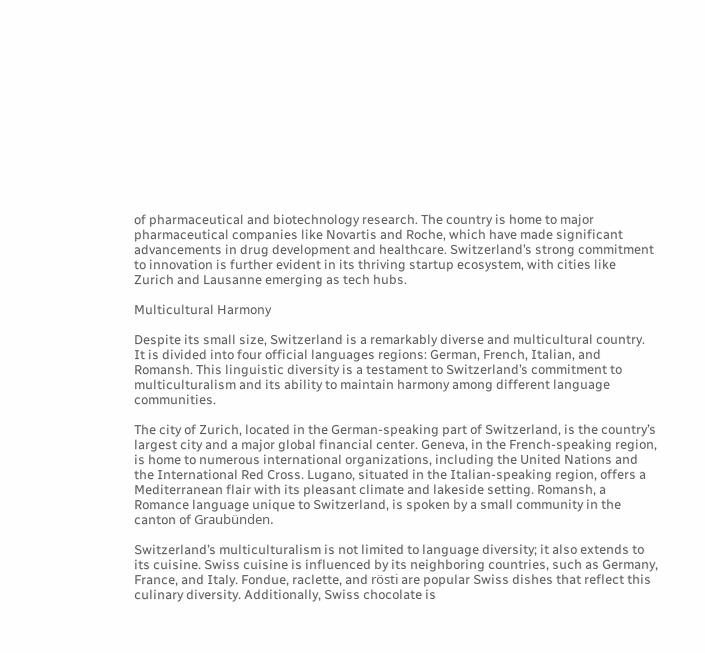of pharmaceutical and biotechnology research. The country is home to major pharmaceutical companies like Novartis and Roche, which have made significant advancements in drug development and healthcare. Switzerland’s strong commitment to innovation is further evident in its thriving startup ecosystem, with cities like Zurich and Lausanne emerging as tech hubs.

Multicultural Harmony

Despite its small size, Switzerland is a remarkably diverse and multicultural country. It is divided into four official languages regions: German, French, Italian, and Romansh. This linguistic diversity is a testament to Switzerland’s commitment to multiculturalism and its ability to maintain harmony among different language communities.

The city of Zurich, located in the German-speaking part of Switzerland, is the country’s largest city and a major global financial center. Geneva, in the French-speaking region, is home to numerous international organizations, including the United Nations and the International Red Cross. Lugano, situated in the Italian-speaking region, offers a Mediterranean flair with its pleasant climate and lakeside setting. Romansh, a Romance language unique to Switzerland, is spoken by a small community in the canton of Graubünden.

Switzerland’s multiculturalism is not limited to language diversity; it also extends to its cuisine. Swiss cuisine is influenced by its neighboring countries, such as Germany, France, and Italy. Fondue, raclette, and rösti are popular Swiss dishes that reflect this culinary diversity. Additionally, Swiss chocolate is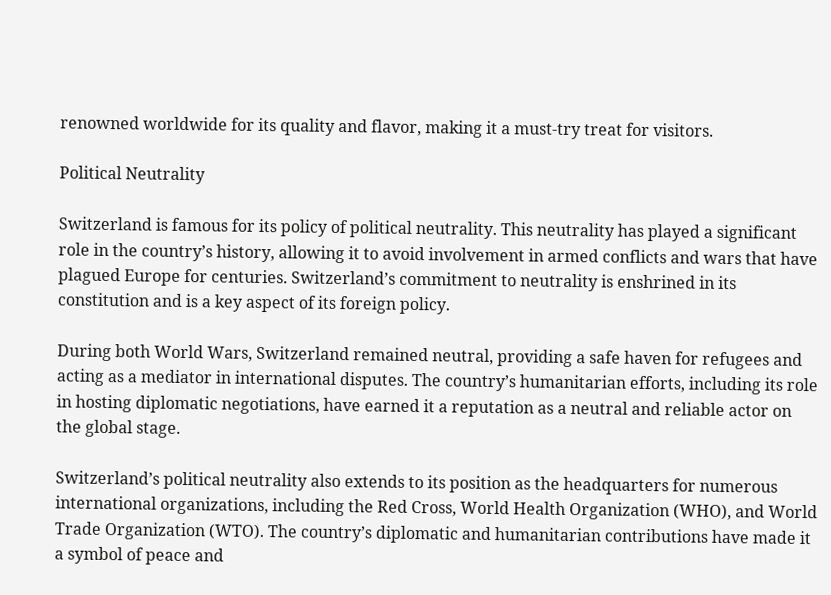renowned worldwide for its quality and flavor, making it a must-try treat for visitors.

Political Neutrality

Switzerland is famous for its policy of political neutrality. This neutrality has played a significant role in the country’s history, allowing it to avoid involvement in armed conflicts and wars that have plagued Europe for centuries. Switzerland’s commitment to neutrality is enshrined in its constitution and is a key aspect of its foreign policy.

During both World Wars, Switzerland remained neutral, providing a safe haven for refugees and acting as a mediator in international disputes. The country’s humanitarian efforts, including its role in hosting diplomatic negotiations, have earned it a reputation as a neutral and reliable actor on the global stage.

Switzerland’s political neutrality also extends to its position as the headquarters for numerous international organizations, including the Red Cross, World Health Organization (WHO), and World Trade Organization (WTO). The country’s diplomatic and humanitarian contributions have made it a symbol of peace and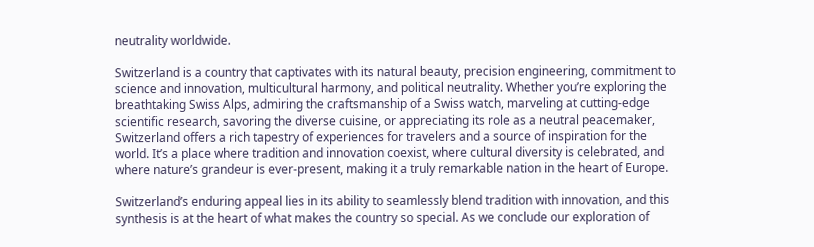neutrality worldwide.

Switzerland is a country that captivates with its natural beauty, precision engineering, commitment to science and innovation, multicultural harmony, and political neutrality. Whether you’re exploring the breathtaking Swiss Alps, admiring the craftsmanship of a Swiss watch, marveling at cutting-edge scientific research, savoring the diverse cuisine, or appreciating its role as a neutral peacemaker, Switzerland offers a rich tapestry of experiences for travelers and a source of inspiration for the world. It’s a place where tradition and innovation coexist, where cultural diversity is celebrated, and where nature’s grandeur is ever-present, making it a truly remarkable nation in the heart of Europe.

Switzerland’s enduring appeal lies in its ability to seamlessly blend tradition with innovation, and this synthesis is at the heart of what makes the country so special. As we conclude our exploration of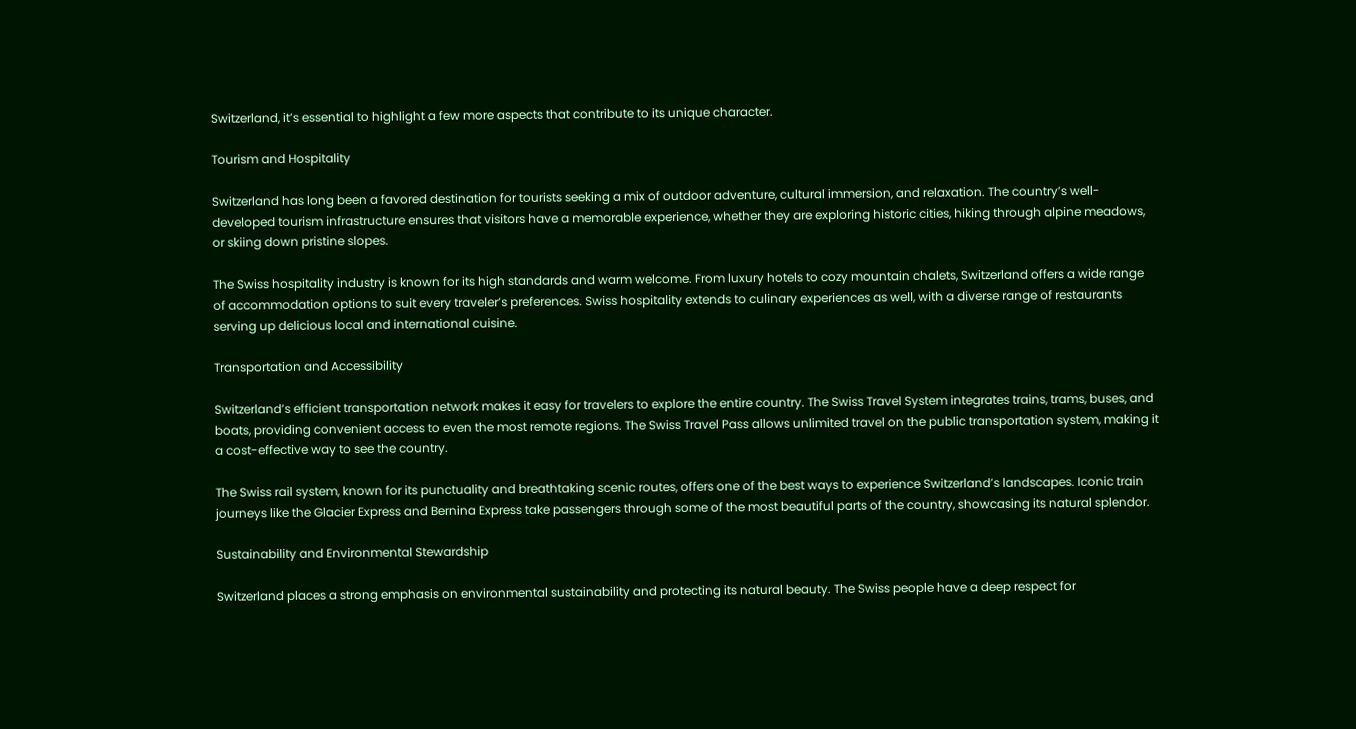Switzerland, it’s essential to highlight a few more aspects that contribute to its unique character.

Tourism and Hospitality

Switzerland has long been a favored destination for tourists seeking a mix of outdoor adventure, cultural immersion, and relaxation. The country’s well-developed tourism infrastructure ensures that visitors have a memorable experience, whether they are exploring historic cities, hiking through alpine meadows, or skiing down pristine slopes.

The Swiss hospitality industry is known for its high standards and warm welcome. From luxury hotels to cozy mountain chalets, Switzerland offers a wide range of accommodation options to suit every traveler’s preferences. Swiss hospitality extends to culinary experiences as well, with a diverse range of restaurants serving up delicious local and international cuisine.

Transportation and Accessibility

Switzerland’s efficient transportation network makes it easy for travelers to explore the entire country. The Swiss Travel System integrates trains, trams, buses, and boats, providing convenient access to even the most remote regions. The Swiss Travel Pass allows unlimited travel on the public transportation system, making it a cost-effective way to see the country.

The Swiss rail system, known for its punctuality and breathtaking scenic routes, offers one of the best ways to experience Switzerland’s landscapes. Iconic train journeys like the Glacier Express and Bernina Express take passengers through some of the most beautiful parts of the country, showcasing its natural splendor.

Sustainability and Environmental Stewardship

Switzerland places a strong emphasis on environmental sustainability and protecting its natural beauty. The Swiss people have a deep respect for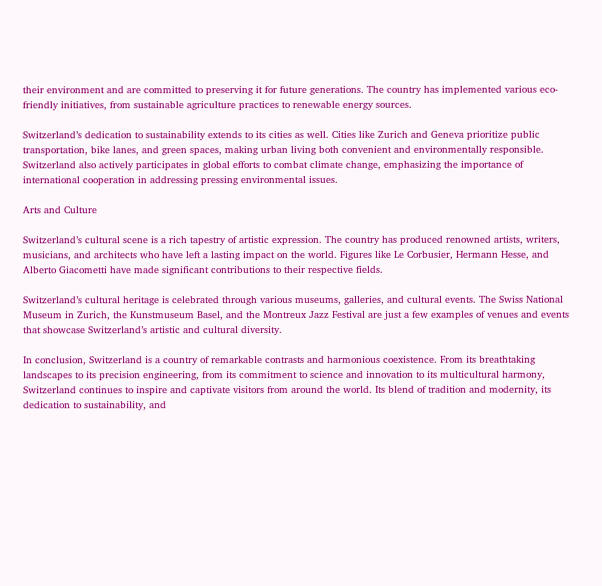their environment and are committed to preserving it for future generations. The country has implemented various eco-friendly initiatives, from sustainable agriculture practices to renewable energy sources.

Switzerland’s dedication to sustainability extends to its cities as well. Cities like Zurich and Geneva prioritize public transportation, bike lanes, and green spaces, making urban living both convenient and environmentally responsible. Switzerland also actively participates in global efforts to combat climate change, emphasizing the importance of international cooperation in addressing pressing environmental issues.

Arts and Culture

Switzerland’s cultural scene is a rich tapestry of artistic expression. The country has produced renowned artists, writers, musicians, and architects who have left a lasting impact on the world. Figures like Le Corbusier, Hermann Hesse, and Alberto Giacometti have made significant contributions to their respective fields.

Switzerland’s cultural heritage is celebrated through various museums, galleries, and cultural events. The Swiss National Museum in Zurich, the Kunstmuseum Basel, and the Montreux Jazz Festival are just a few examples of venues and events that showcase Switzerland’s artistic and cultural diversity.

In conclusion, Switzerland is a country of remarkable contrasts and harmonious coexistence. From its breathtaking landscapes to its precision engineering, from its commitment to science and innovation to its multicultural harmony, Switzerland continues to inspire and captivate visitors from around the world. Its blend of tradition and modernity, its dedication to sustainability, and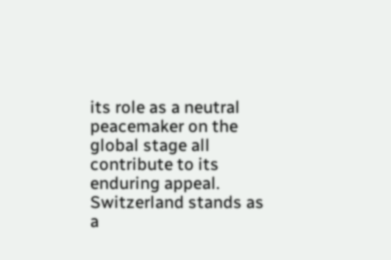its role as a neutral peacemaker on the global stage all contribute to its enduring appeal. Switzerland stands as a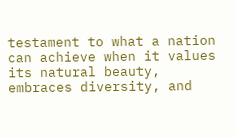testament to what a nation can achieve when it values its natural beauty, embraces diversity, and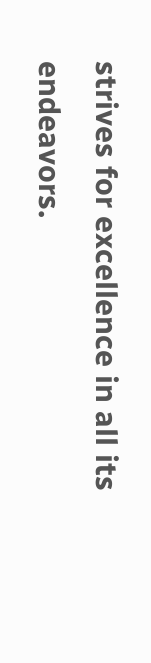strives for excellence in all its endeavors.